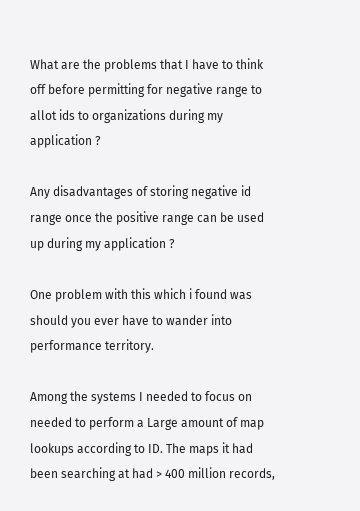What are the problems that I have to think off before permitting for negative range to allot ids to organizations during my application ?

Any disadvantages of storing negative id range once the positive range can be used up during my application ?

One problem with this which i found was should you ever have to wander into performance territory.

Among the systems I needed to focus on needed to perform a Large amount of map lookups according to ID. The maps it had been searching at had > 400 million records,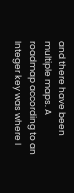and there have been multiple maps. A roadmap according to an Integer key was where I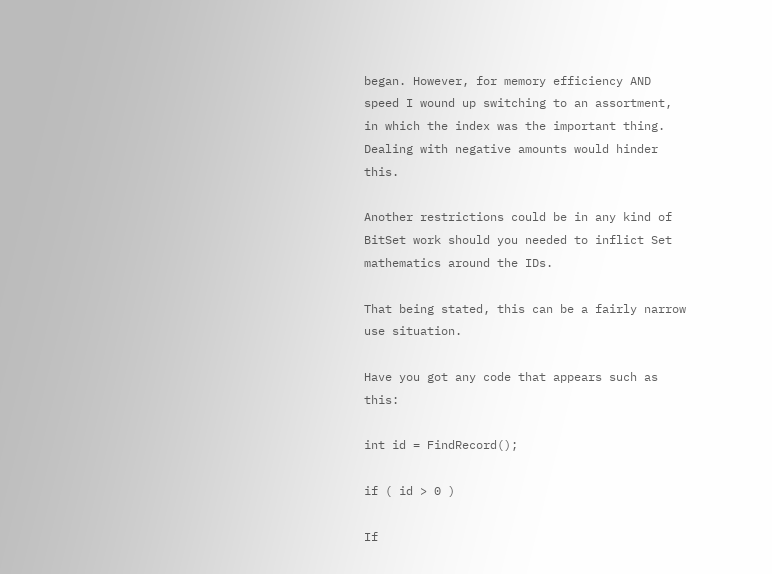began. However, for memory efficiency AND speed I wound up switching to an assortment, in which the index was the important thing. Dealing with negative amounts would hinder this.

Another restrictions could be in any kind of BitSet work should you needed to inflict Set mathematics around the IDs.

That being stated, this can be a fairly narrow use situation.

Have you got any code that appears such as this:

int id = FindRecord();

if ( id > 0 )

If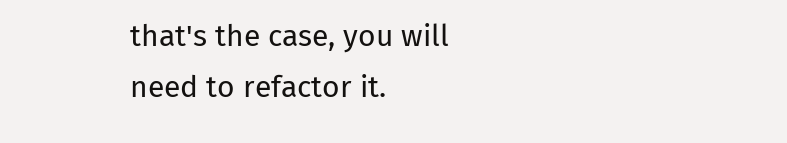that's the case, you will need to refactor it.